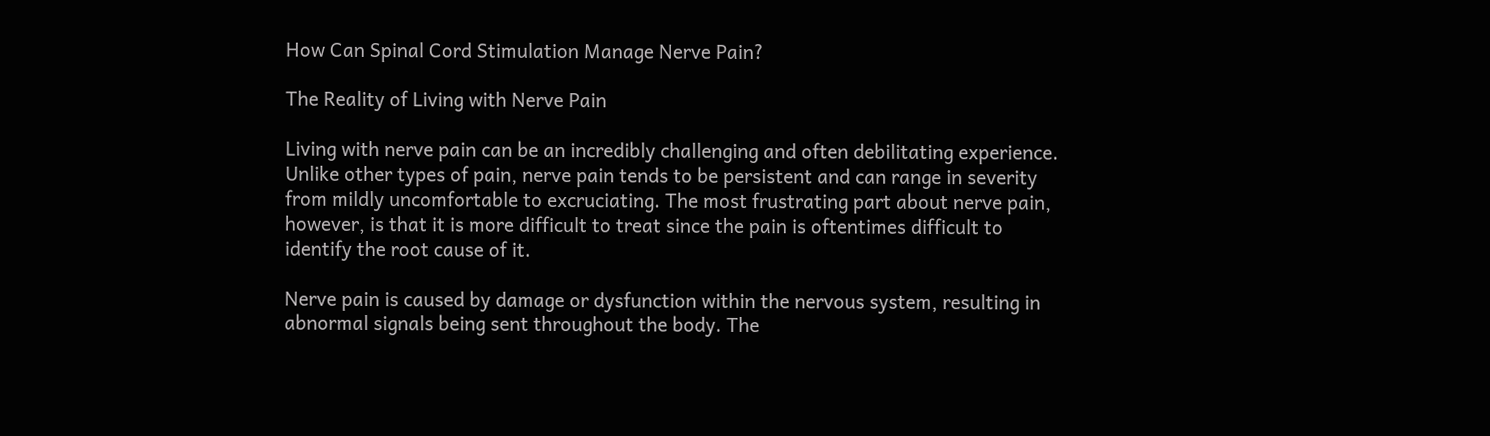How Can Spinal Cord Stimulation Manage Nerve Pain?

The Reality of Living with Nerve Pain

Living with nerve pain can be an incredibly challenging and often debilitating experience. Unlike other types of pain, nerve pain tends to be persistent and can range in severity from mildly uncomfortable to excruciating. The most frustrating part about nerve pain, however, is that it is more difficult to treat since the pain is oftentimes difficult to identify the root cause of it.

Nerve pain is caused by damage or dysfunction within the nervous system, resulting in abnormal signals being sent throughout the body. The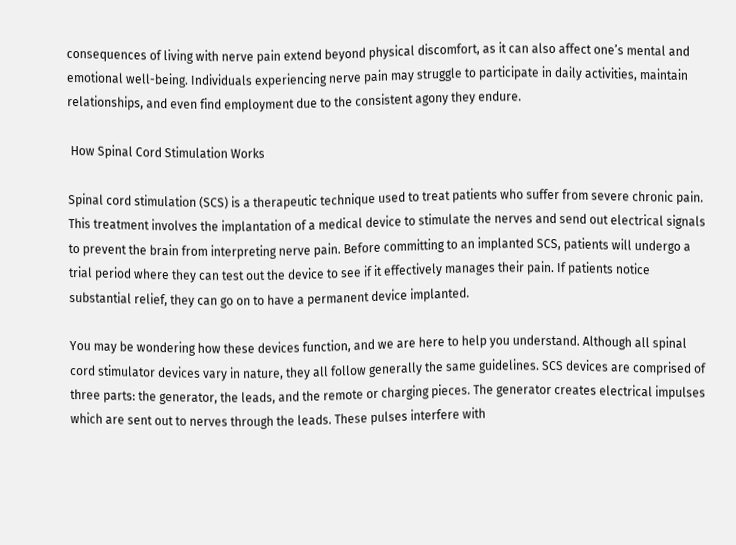consequences of living with nerve pain extend beyond physical discomfort, as it can also affect one’s mental and emotional well-being. Individuals experiencing nerve pain may struggle to participate in daily activities, maintain relationships, and even find employment due to the consistent agony they endure.

 How Spinal Cord Stimulation Works

Spinal cord stimulation (SCS) is a therapeutic technique used to treat patients who suffer from severe chronic pain. This treatment involves the implantation of a medical device to stimulate the nerves and send out electrical signals to prevent the brain from interpreting nerve pain. Before committing to an implanted SCS, patients will undergo a trial period where they can test out the device to see if it effectively manages their pain. If patients notice substantial relief, they can go on to have a permanent device implanted.

You may be wondering how these devices function, and we are here to help you understand. Although all spinal cord stimulator devices vary in nature, they all follow generally the same guidelines. SCS devices are comprised of three parts: the generator, the leads, and the remote or charging pieces. The generator creates electrical impulses which are sent out to nerves through the leads. These pulses interfere with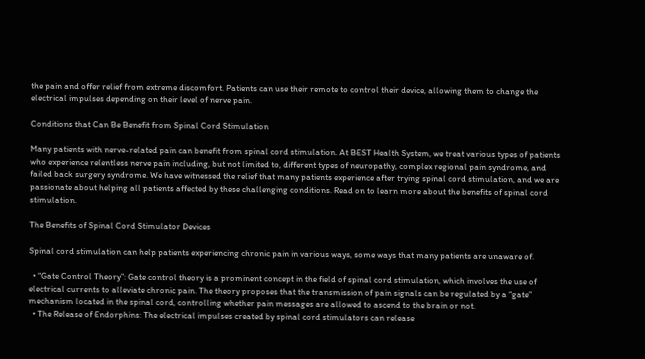the pain and offer relief from extreme discomfort. Patients can use their remote to control their device, allowing them to change the electrical impulses depending on their level of nerve pain.

Conditions that Can Be Benefit from Spinal Cord Stimulation

Many patients with nerve-related pain can benefit from spinal cord stimulation. At BEST Health System, we treat various types of patients who experience relentless nerve pain including, but not limited to, different types of neuropathy, complex regional pain syndrome, and failed back surgery syndrome. We have witnessed the relief that many patients experience after trying spinal cord stimulation, and we are passionate about helping all patients affected by these challenging conditions. Read on to learn more about the benefits of spinal cord stimulation.

The Benefits of Spinal Cord Stimulator Devices

Spinal cord stimulation can help patients experiencing chronic pain in various ways, some ways that many patients are unaware of.

  • “Gate Control Theory”: Gate control theory is a prominent concept in the field of spinal cord stimulation, which involves the use of electrical currents to alleviate chronic pain. The theory proposes that the transmission of pain signals can be regulated by a “gate” mechanism located in the spinal cord, controlling whether pain messages are allowed to ascend to the brain or not.
  • The Release of Endorphins: The electrical impulses created by spinal cord stimulators can release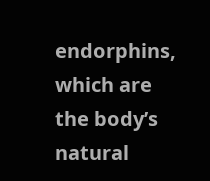endorphins, which are the body’s natural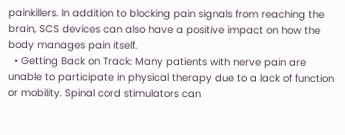painkillers. In addition to blocking pain signals from reaching the brain, SCS devices can also have a positive impact on how the body manages pain itself.
  • Getting Back on Track: Many patients with nerve pain are unable to participate in physical therapy due to a lack of function or mobility. Spinal cord stimulators can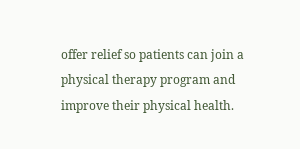offer relief so patients can join a physical therapy program and improve their physical health.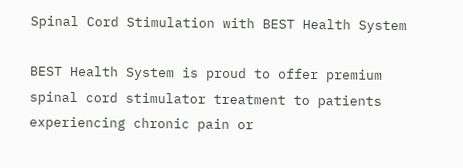Spinal Cord Stimulation with BEST Health System

BEST Health System is proud to offer premium spinal cord stimulator treatment to patients experiencing chronic pain or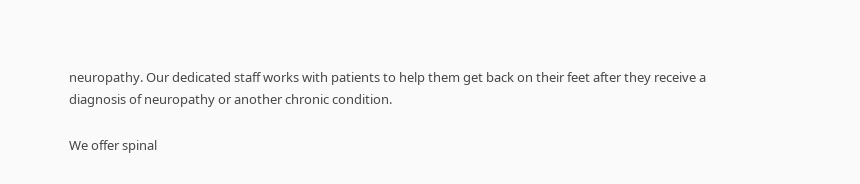neuropathy. Our dedicated staff works with patients to help them get back on their feet after they receive a diagnosis of neuropathy or another chronic condition.

We offer spinal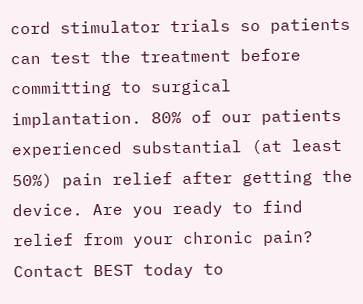cord stimulator trials so patients can test the treatment before committing to surgical implantation. 80% of our patients experienced substantial (at least 50%) pain relief after getting the device. Are you ready to find relief from your chronic pain? Contact BEST today to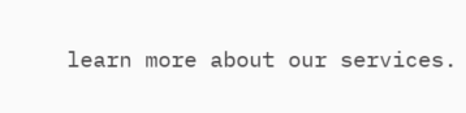learn more about our services.